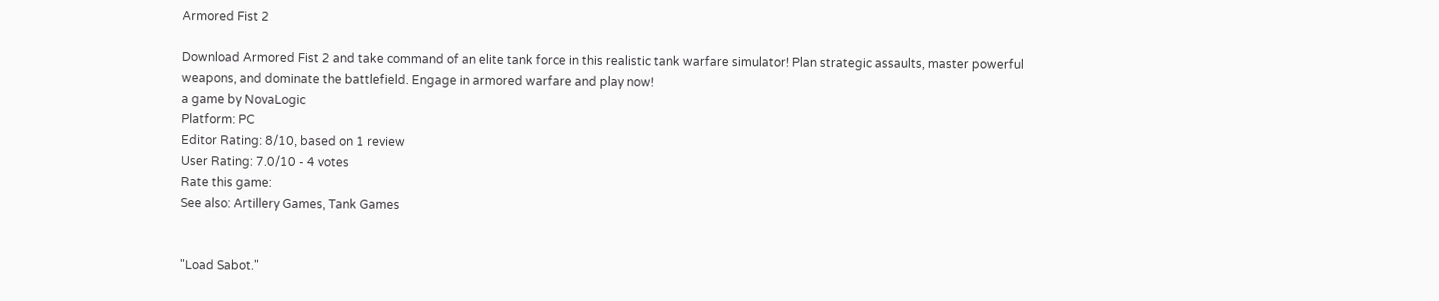Armored Fist 2

Download Armored Fist 2 and take command of an elite tank force in this realistic tank warfare simulator! Plan strategic assaults, master powerful weapons, and dominate the battlefield. Engage in armored warfare and play now!
a game by NovaLogic
Platform: PC
Editor Rating: 8/10, based on 1 review
User Rating: 7.0/10 - 4 votes
Rate this game:
See also: Artillery Games, Tank Games


"Load Sabot."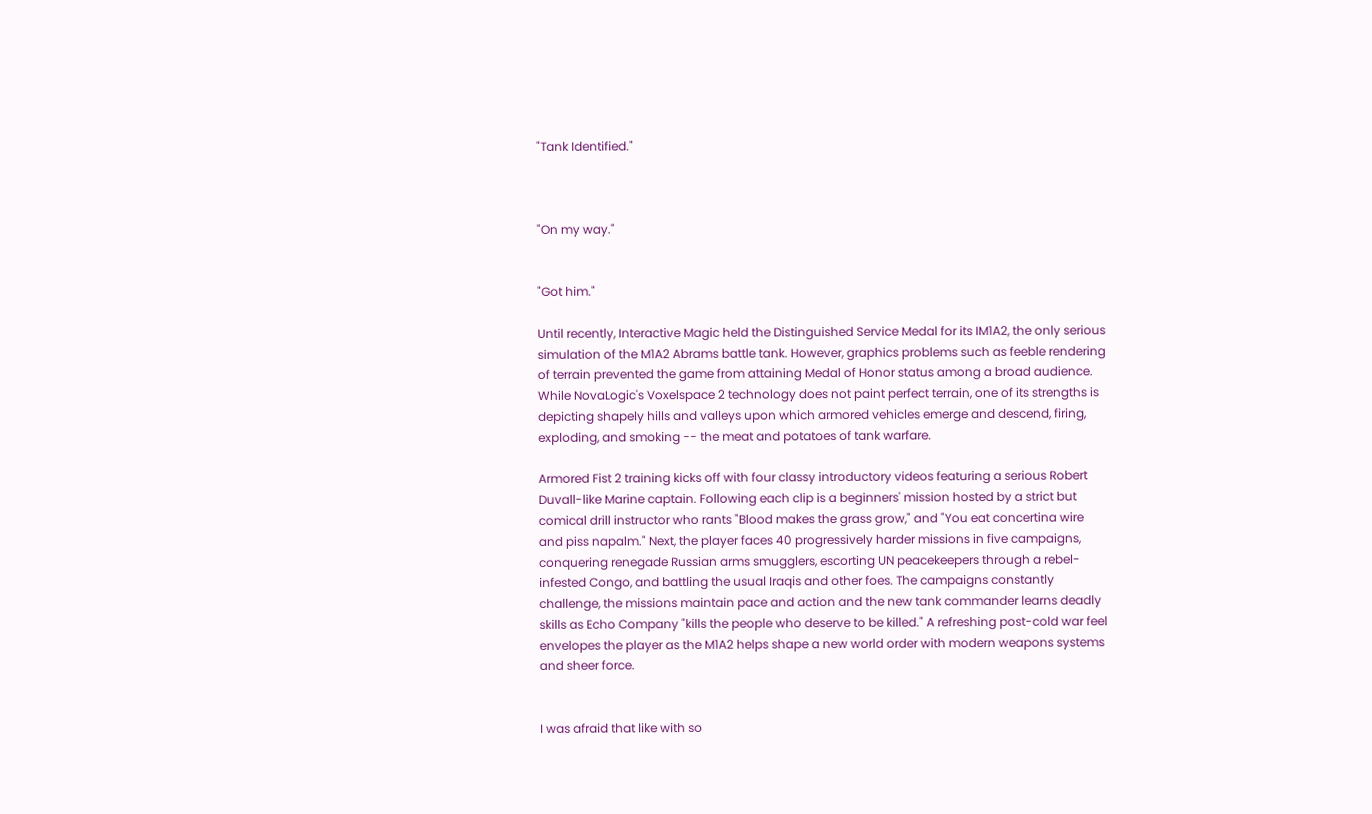"Tank Identified."



"On my way."


"Got him."

Until recently, Interactive Magic held the Distinguished Service Medal for its IM1A2, the only serious simulation of the M1A2 Abrams battle tank. However, graphics problems such as feeble rendering of terrain prevented the game from attaining Medal of Honor status among a broad audience. While NovaLogic's Voxelspace 2 technology does not paint perfect terrain, one of its strengths is depicting shapely hills and valleys upon which armored vehicles emerge and descend, firing, exploding, and smoking -- the meat and potatoes of tank warfare.

Armored Fist 2 training kicks off with four classy introductory videos featuring a serious Robert Duvall-like Marine captain. Following each clip is a beginners' mission hosted by a strict but comical drill instructor who rants "Blood makes the grass grow," and "You eat concertina wire and piss napalm." Next, the player faces 40 progressively harder missions in five campaigns, conquering renegade Russian arms smugglers, escorting UN peacekeepers through a rebel-infested Congo, and battling the usual Iraqis and other foes. The campaigns constantly challenge, the missions maintain pace and action and the new tank commander learns deadly skills as Echo Company "kills the people who deserve to be killed." A refreshing post-cold war feel envelopes the player as the M1A2 helps shape a new world order with modern weapons systems and sheer force.


I was afraid that like with so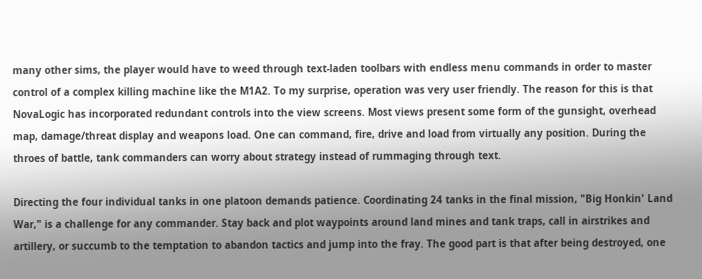many other sims, the player would have to weed through text-laden toolbars with endless menu commands in order to master control of a complex killing machine like the M1A2. To my surprise, operation was very user friendly. The reason for this is that NovaLogic has incorporated redundant controls into the view screens. Most views present some form of the gunsight, overhead map, damage/threat display and weapons load. One can command, fire, drive and load from virtually any position. During the throes of battle, tank commanders can worry about strategy instead of rummaging through text.

Directing the four individual tanks in one platoon demands patience. Coordinating 24 tanks in the final mission, "Big Honkin' Land War," is a challenge for any commander. Stay back and plot waypoints around land mines and tank traps, call in airstrikes and artillery, or succumb to the temptation to abandon tactics and jump into the fray. The good part is that after being destroyed, one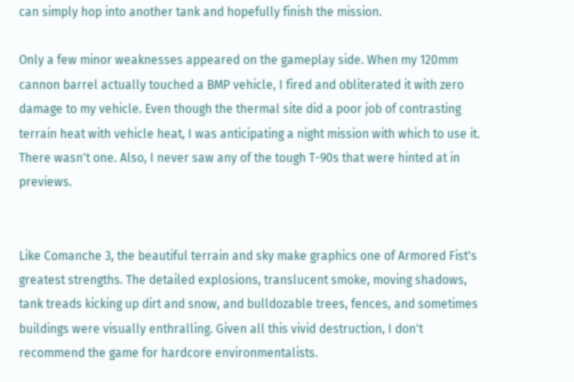can simply hop into another tank and hopefully finish the mission.

Only a few minor weaknesses appeared on the gameplay side. When my 120mm cannon barrel actually touched a BMP vehicle, I fired and obliterated it with zero damage to my vehicle. Even though the thermal site did a poor job of contrasting terrain heat with vehicle heat, I was anticipating a night mission with which to use it. There wasn't one. Also, I never saw any of the tough T-90s that were hinted at in previews.


Like Comanche 3, the beautiful terrain and sky make graphics one of Armored Fist's greatest strengths. The detailed explosions, translucent smoke, moving shadows, tank treads kicking up dirt and snow, and bulldozable trees, fences, and sometimes buildings were visually enthralling. Given all this vivid destruction, I don't recommend the game for hardcore environmentalists.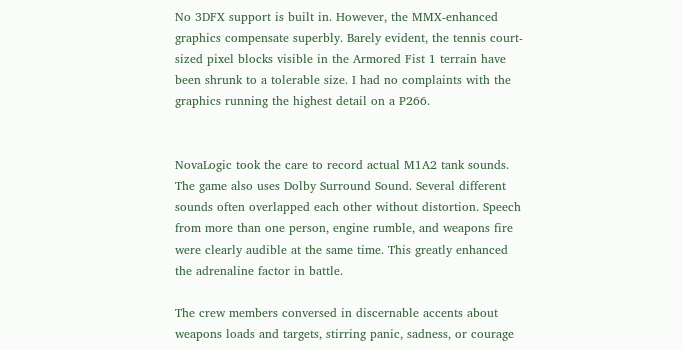No 3DFX support is built in. However, the MMX-enhanced graphics compensate superbly. Barely evident, the tennis court-sized pixel blocks visible in the Armored Fist 1 terrain have been shrunk to a tolerable size. I had no complaints with the graphics running the highest detail on a P266.


NovaLogic took the care to record actual M1A2 tank sounds. The game also uses Dolby Surround Sound. Several different sounds often overlapped each other without distortion. Speech from more than one person, engine rumble, and weapons fire were clearly audible at the same time. This greatly enhanced the adrenaline factor in battle.

The crew members conversed in discernable accents about weapons loads and targets, stirring panic, sadness, or courage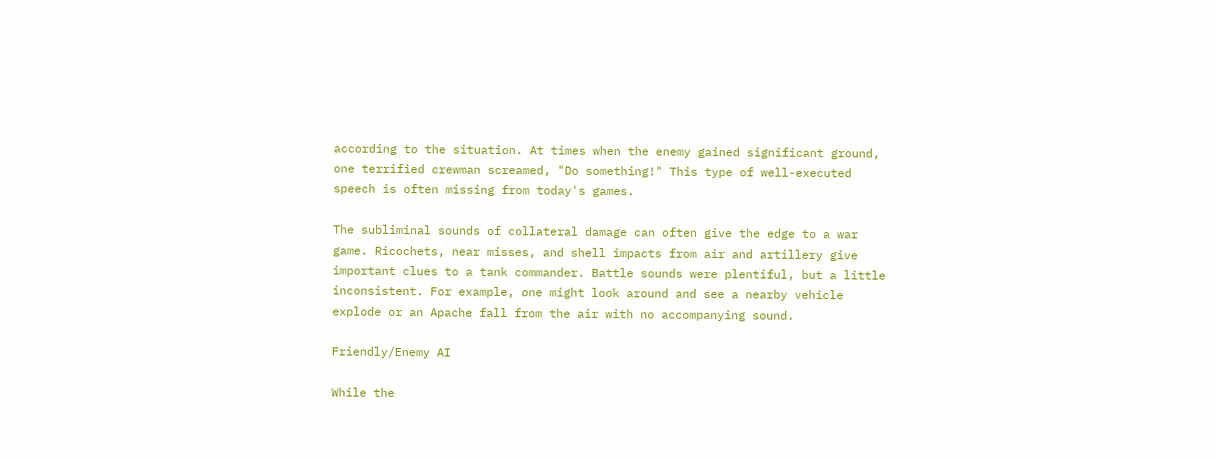according to the situation. At times when the enemy gained significant ground, one terrified crewman screamed, "Do something!" This type of well-executed speech is often missing from today's games.

The subliminal sounds of collateral damage can often give the edge to a war game. Ricochets, near misses, and shell impacts from air and artillery give important clues to a tank commander. Battle sounds were plentiful, but a little inconsistent. For example, one might look around and see a nearby vehicle explode or an Apache fall from the air with no accompanying sound.

Friendly/Enemy AI

While the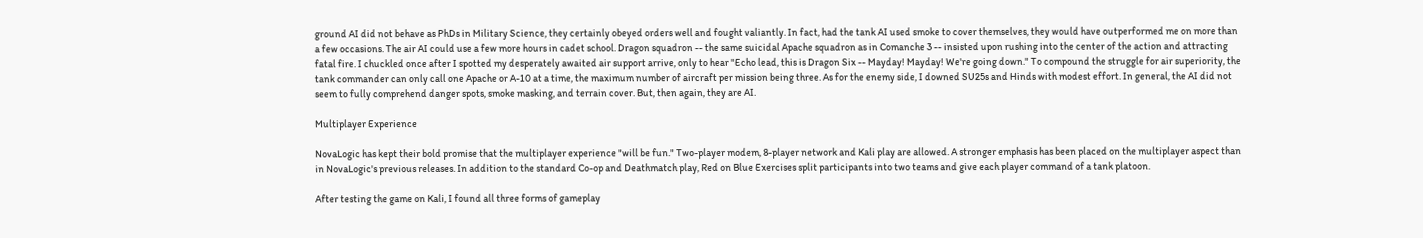ground AI did not behave as PhDs in Military Science, they certainly obeyed orders well and fought valiantly. In fact, had the tank AI used smoke to cover themselves, they would have outperformed me on more than a few occasions. The air AI could use a few more hours in cadet school. Dragon squadron -- the same suicidal Apache squadron as in Comanche 3 -- insisted upon rushing into the center of the action and attracting fatal fire. I chuckled once after I spotted my desperately awaited air support arrive, only to hear "Echo lead, this is Dragon Six -- Mayday! Mayday! We're going down." To compound the struggle for air superiority, the tank commander can only call one Apache or A-10 at a time, the maximum number of aircraft per mission being three. As for the enemy side, I downed SU25s and Hinds with modest effort. In general, the AI did not seem to fully comprehend danger spots, smoke masking, and terrain cover. But, then again, they are AI.

Multiplayer Experience

NovaLogic has kept their bold promise that the multiplayer experience "will be fun." Two-player modem, 8-player network and Kali play are allowed. A stronger emphasis has been placed on the multiplayer aspect than in NovaLogic's previous releases. In addition to the standard Co-op and Deathmatch play, Red on Blue Exercises split participants into two teams and give each player command of a tank platoon.

After testing the game on Kali, I found all three forms of gameplay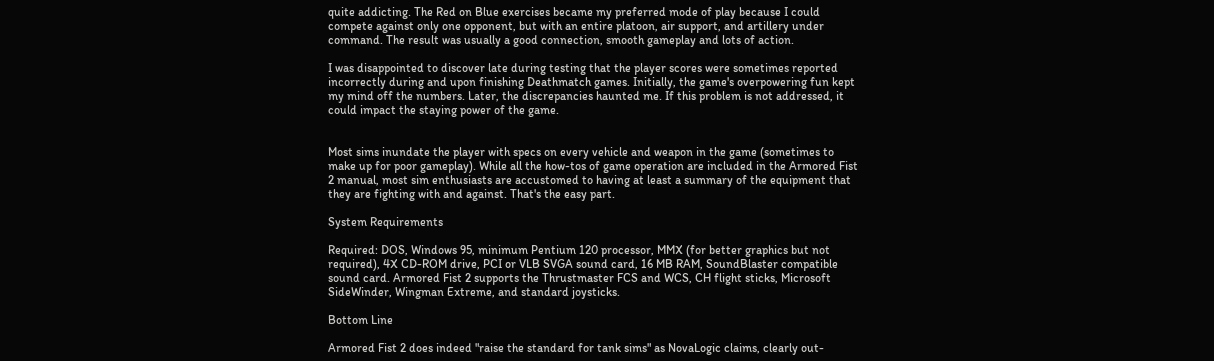quite addicting. The Red on Blue exercises became my preferred mode of play because I could compete against only one opponent, but with an entire platoon, air support, and artillery under command. The result was usually a good connection, smooth gameplay and lots of action.

I was disappointed to discover late during testing that the player scores were sometimes reported incorrectly during and upon finishing Deathmatch games. Initially, the game's overpowering fun kept my mind off the numbers. Later, the discrepancies haunted me. If this problem is not addressed, it could impact the staying power of the game.


Most sims inundate the player with specs on every vehicle and weapon in the game (sometimes to make up for poor gameplay). While all the how-tos of game operation are included in the Armored Fist 2 manual, most sim enthusiasts are accustomed to having at least a summary of the equipment that they are fighting with and against. That's the easy part.

System Requirements

Required: DOS, Windows 95, minimum Pentium 120 processor, MMX (for better graphics but not required), 4X CD-ROM drive, PCI or VLB SVGA sound card, 16 MB RAM, SoundBlaster compatible sound card. Armored Fist 2 supports the Thrustmaster FCS and WCS, CH flight sticks, Microsoft SideWinder, Wingman Extreme, and standard joysticks.

Bottom Line

Armored Fist 2 does indeed "raise the standard for tank sims" as NovaLogic claims, clearly out-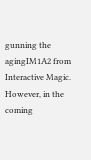gunning the agingIM1A2 from Interactive Magic. However, in the coming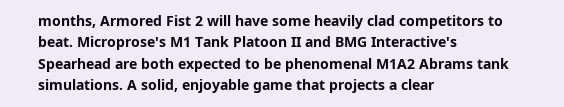months, Armored Fist 2 will have some heavily clad competitors to beat. Microprose's M1 Tank Platoon II and BMG Interactive's Spearhead are both expected to be phenomenal M1A2 Abrams tank simulations. A solid, enjoyable game that projects a clear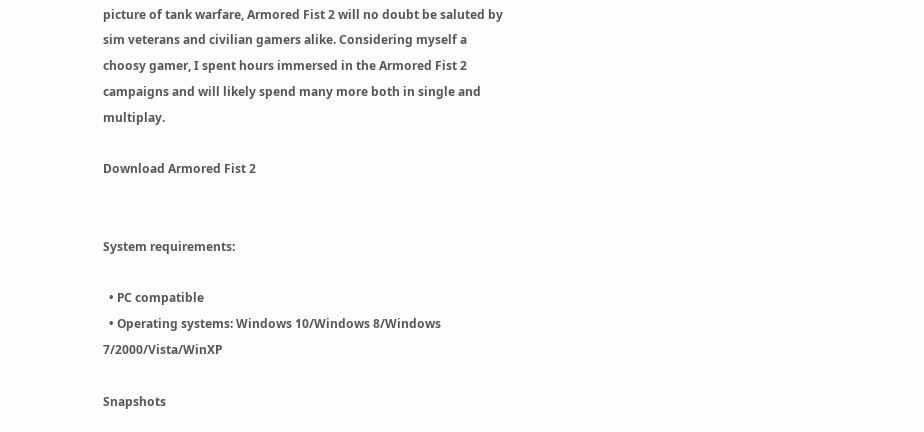picture of tank warfare, Armored Fist 2 will no doubt be saluted by sim veterans and civilian gamers alike. Considering myself a choosy gamer, I spent hours immersed in the Armored Fist 2 campaigns and will likely spend many more both in single and multiplay.

Download Armored Fist 2


System requirements:

  • PC compatible
  • Operating systems: Windows 10/Windows 8/Windows 7/2000/Vista/WinXP

Snapshots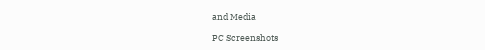and Media

PC Screenshots